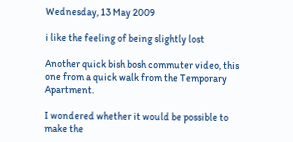Wednesday, 13 May 2009

i like the feeling of being slightly lost

Another quick bish bosh commuter video, this one from a quick walk from the Temporary Apartment.

I wondered whether it would be possible to make the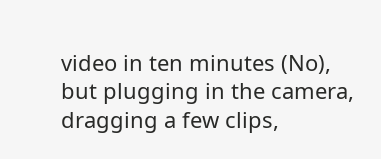video in ten minutes (No), but plugging in the camera, dragging a few clips,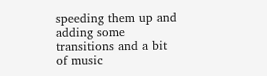speeding them up and adding some transitions and a bit of music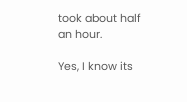took about half an hour.

Yes, I know its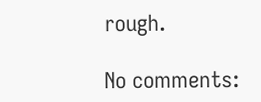rough.

No comments: